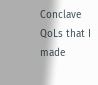Conclave QoLs that I made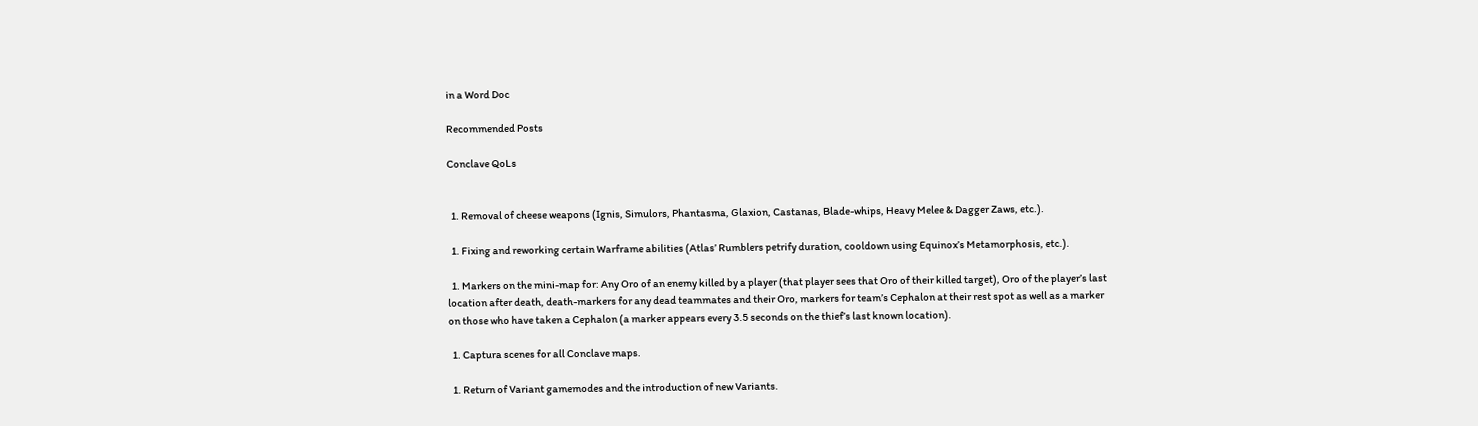in a Word Doc

Recommended Posts

Conclave QoLs


  1. Removal of cheese weapons (Ignis, Simulors, Phantasma, Glaxion, Castanas, Blade-whips, Heavy Melee & Dagger Zaws, etc.).

  1. Fixing and reworking certain Warframe abilities (Atlas’ Rumblers petrify duration, cooldown using Equinox’s Metamorphosis, etc.).

  1. Markers on the mini-map for: Any Oro of an enemy killed by a player (that player sees that Oro of their killed target), Oro of the player’s last location after death, death-markers for any dead teammates and their Oro, markers for team’s Cephalon at their rest spot as well as a marker on those who have taken a Cephalon (a marker appears every 3.5 seconds on the thief’s last known location).

  1. Captura scenes for all Conclave maps.

  1. Return of Variant gamemodes and the introduction of new Variants.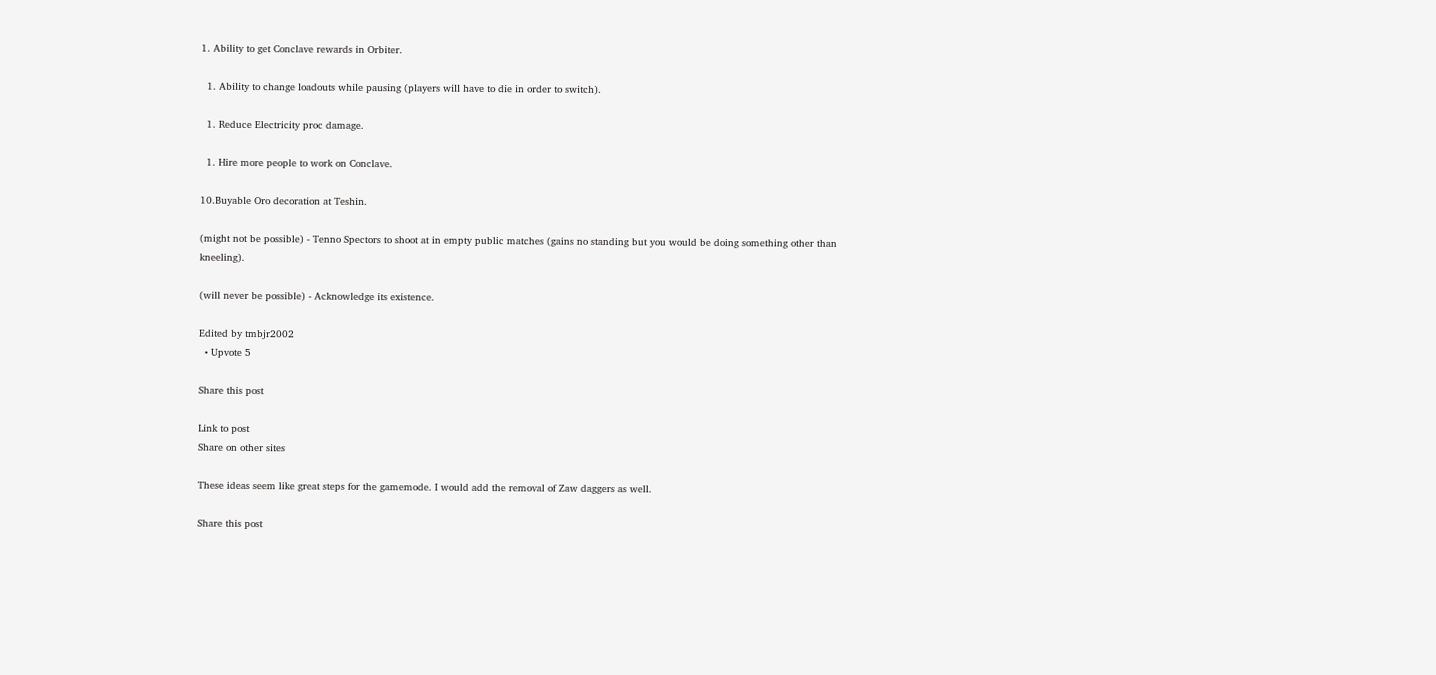1. Ability to get Conclave rewards in Orbiter.

  1. Ability to change loadouts while pausing (players will have to die in order to switch).

  1. Reduce Electricity proc damage.

  1. Hire more people to work on Conclave.

10.Buyable Oro decoration at Teshin.

(might not be possible) - Tenno Spectors to shoot at in empty public matches (gains no standing but you would be doing something other than kneeling).

(will never be possible) - Acknowledge its existence.

Edited by tmbjr2002
  • Upvote 5

Share this post

Link to post
Share on other sites

These ideas seem like great steps for the gamemode. I would add the removal of Zaw daggers as well.

Share this post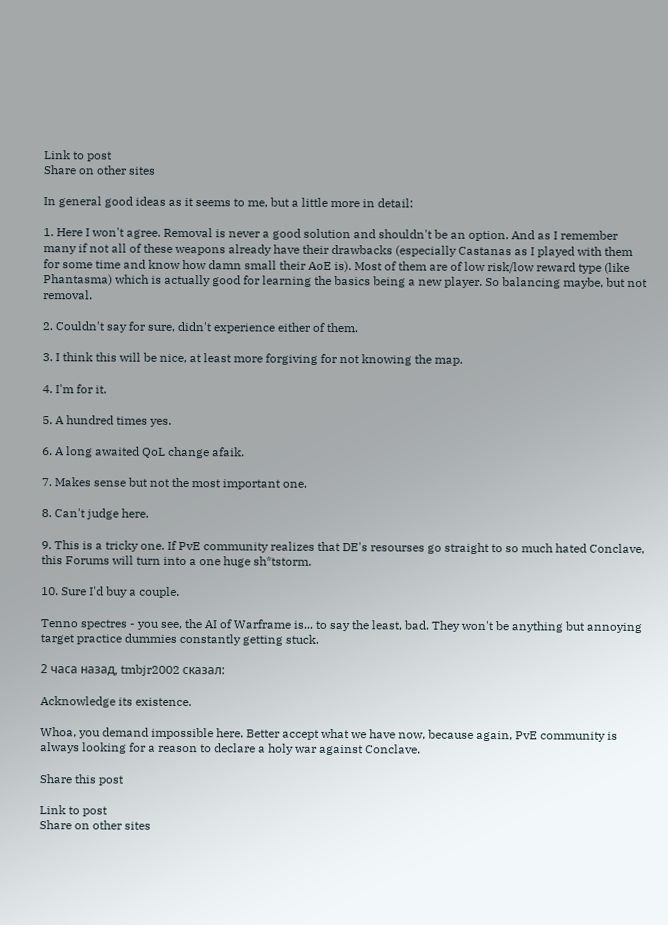Link to post
Share on other sites

In general good ideas as it seems to me, but a little more in detail:

1. Here I won't agree. Removal is never a good solution and shouldn't be an option. And as I remember many if not all of these weapons already have their drawbacks (especially Castanas as I played with them for some time and know how damn small their AoE is). Most of them are of low risk/low reward type (like Phantasma) which is actually good for learning the basics being a new player. So balancing maybe, but not removal.

2. Couldn't say for sure, didn't experience either of them.

3. I think this will be nice, at least more forgiving for not knowing the map.

4. I'm for it.

5. A hundred times yes.

6. A long awaited QoL change afaik.

7. Makes sense but not the most important one.

8. Can't judge here.

9. This is a tricky one. If PvE community realizes that DE's resourses go straight to so much hated Conclave, this Forums will turn into a one huge sh*tstorm.

10. Sure I'd buy a couple.

Tenno spectres - you see, the AI of Warframe is... to say the least, bad. They won't be anything but annoying target practice dummies constantly getting stuck.

2 часа назад, tmbjr2002 сказал:

Acknowledge its existence.

Whoa, you demand impossible here. Better accept what we have now, because again, PvE community is always looking for a reason to declare a holy war against Conclave.

Share this post

Link to post
Share on other sites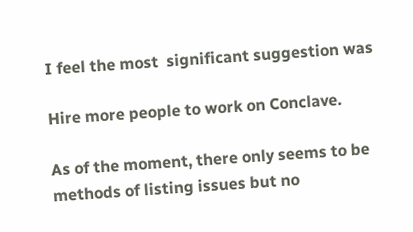I feel the most  significant suggestion was

Hire more people to work on Conclave.

As of the moment, there only seems to be methods of listing issues but no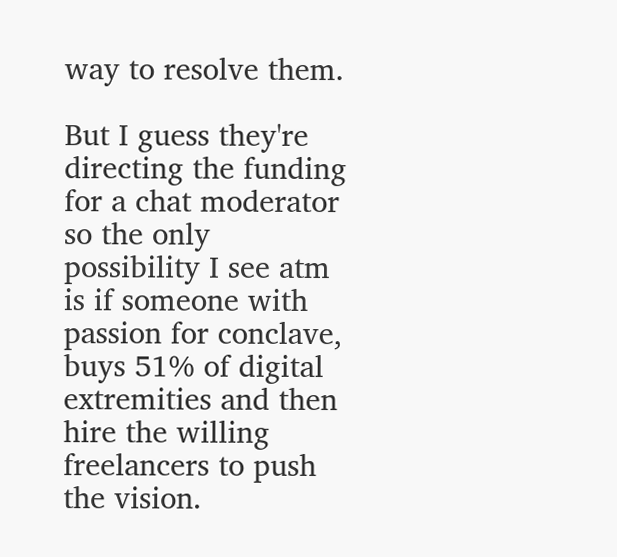way to resolve them.

But I guess they're directing the funding for a chat moderator so the only possibility I see atm is if someone with passion for conclave, buys 51% of digital extremities and then hire the willing freelancers to push the vision.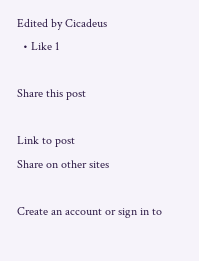Edited by Cicadeus
  • Like 1

Share this post

Link to post
Share on other sites

Create an account or sign in to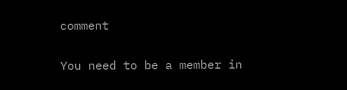comment

You need to be a member in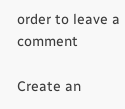order to leave a comment

Create an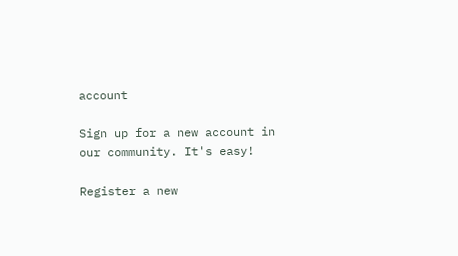account

Sign up for a new account in our community. It's easy!

Register a new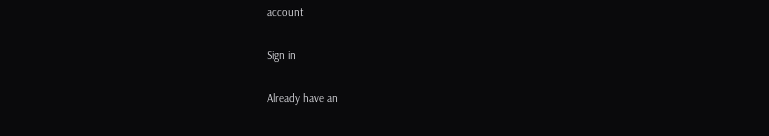account

Sign in

Already have an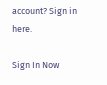account? Sign in here.

Sign In Now